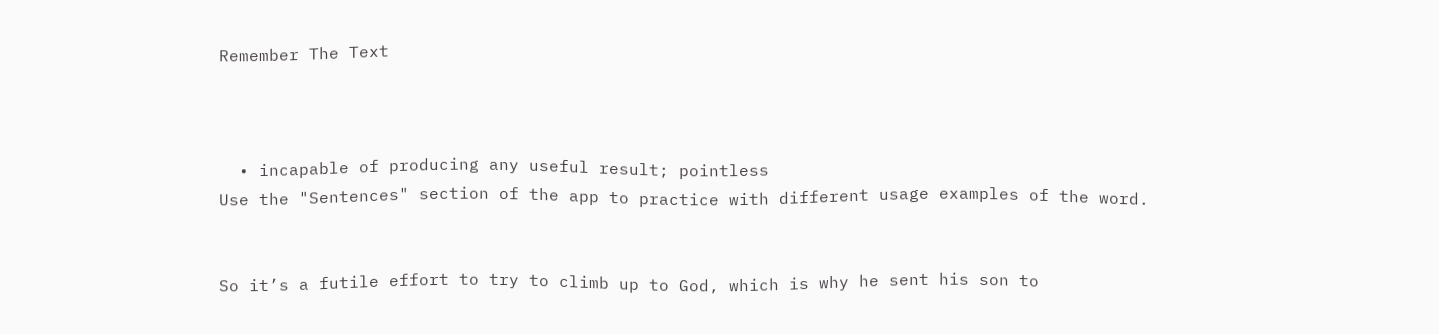Remember The Text



  • incapable of producing any useful result; pointless
Use the "Sentences" section of the app to practice with different usage examples of the word.


So it’s a futile effort to try to climb up to God, which is why he sent his son to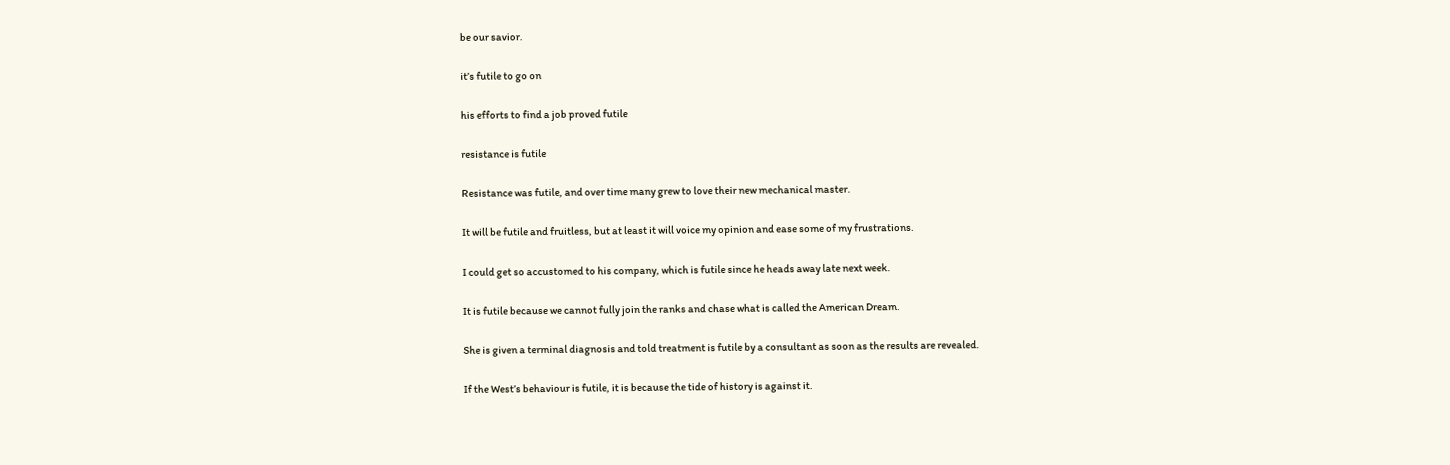be our savior.

it’s futile to go on

his efforts to find a job proved futile

resistance is futile

Resistance was futile, and over time many grew to love their new mechanical master.

It will be futile and fruitless, but at least it will voice my opinion and ease some of my frustrations.

I could get so accustomed to his company, which is futile since he heads away late next week.

It is futile because we cannot fully join the ranks and chase what is called the American Dream.

She is given a terminal diagnosis and told treatment is futile by a consultant as soon as the results are revealed.

If the West’s behaviour is futile, it is because the tide of history is against it.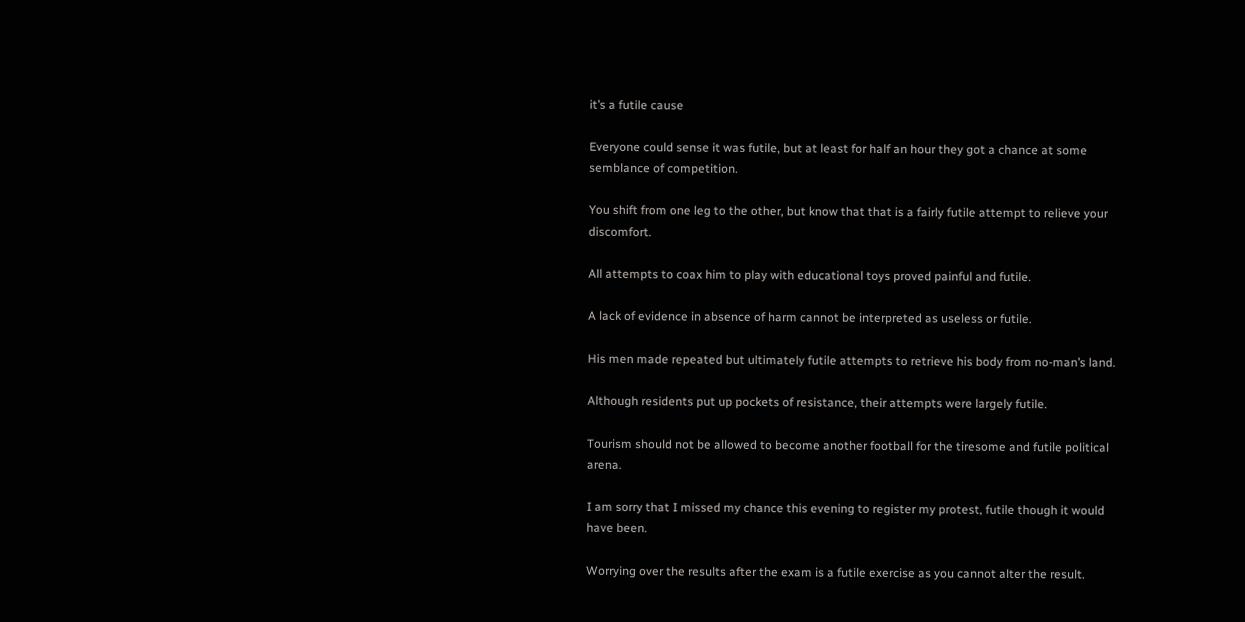it’s a futile cause

Everyone could sense it was futile, but at least for half an hour they got a chance at some semblance of competition.

You shift from one leg to the other, but know that that is a fairly futile attempt to relieve your discomfort.

All attempts to coax him to play with educational toys proved painful and futile.

A lack of evidence in absence of harm cannot be interpreted as useless or futile.

His men made repeated but ultimately futile attempts to retrieve his body from no-man’s land.

Although residents put up pockets of resistance, their attempts were largely futile.

Tourism should not be allowed to become another football for the tiresome and futile political arena.

I am sorry that I missed my chance this evening to register my protest, futile though it would have been.

Worrying over the results after the exam is a futile exercise as you cannot alter the result.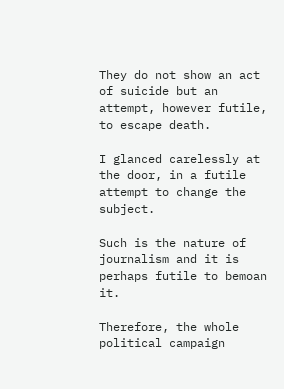They do not show an act of suicide but an attempt, however futile, to escape death.

I glanced carelessly at the door, in a futile attempt to change the subject.

Such is the nature of journalism and it is perhaps futile to bemoan it.

Therefore, the whole political campaign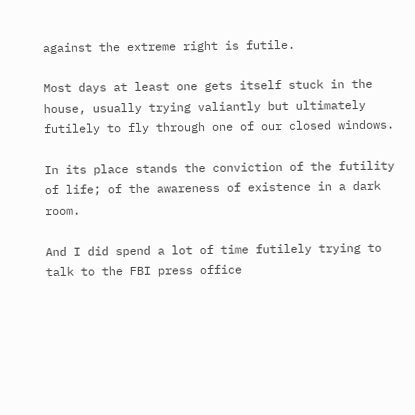against the extreme right is futile.

Most days at least one gets itself stuck in the house, usually trying valiantly but ultimately futilely to fly through one of our closed windows.

In its place stands the conviction of the futility of life; of the awareness of existence in a dark room.

And I did spend a lot of time futilely trying to talk to the FBI press office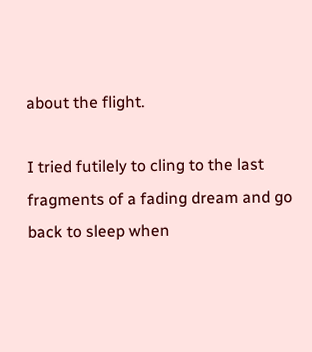about the flight.

I tried futilely to cling to the last fragments of a fading dream and go back to sleep when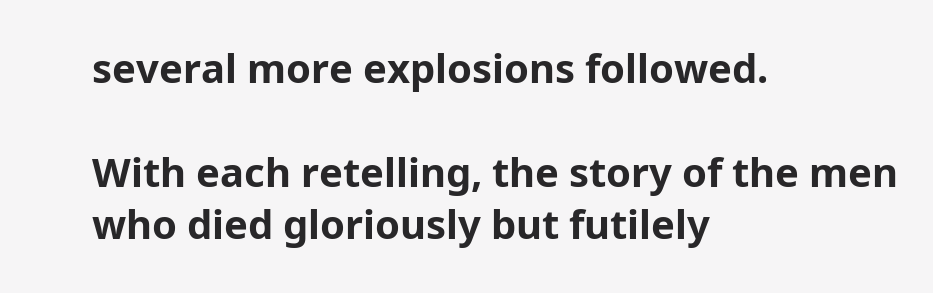several more explosions followed.

With each retelling, the story of the men who died gloriously but futilely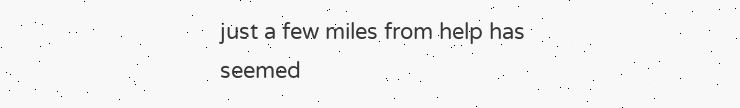just a few miles from help has seemed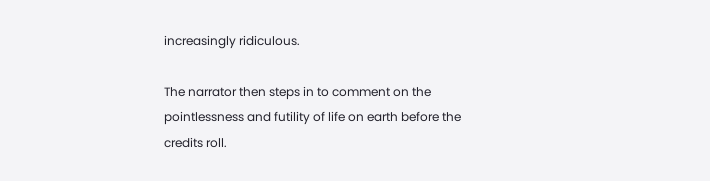increasingly ridiculous.

The narrator then steps in to comment on the pointlessness and futility of life on earth before the credits roll.